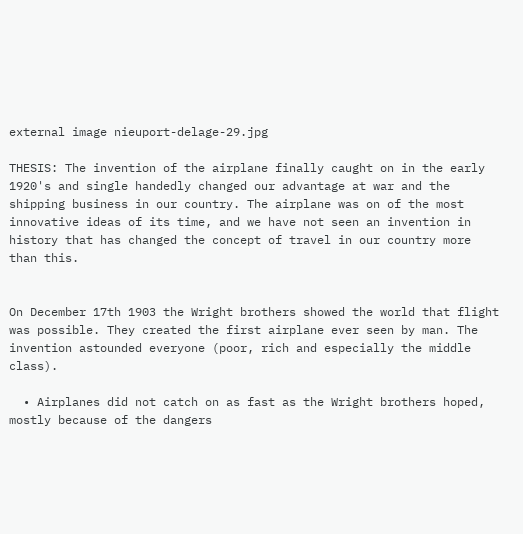external image nieuport-delage-29.jpg

THESIS: The invention of the airplane finally caught on in the early 1920's and single handedly changed our advantage at war and the shipping business in our country. The airplane was on of the most innovative ideas of its time, and we have not seen an invention in history that has changed the concept of travel in our country more than this.


On December 17th 1903 the Wright brothers showed the world that flight was possible. They created the first airplane ever seen by man. The invention astounded everyone (poor, rich and especially the middle class).

  • Airplanes did not catch on as fast as the Wright brothers hoped, mostly because of the dangers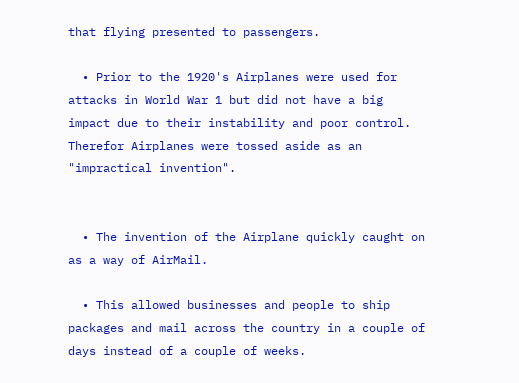that flying presented to passengers.

  • Prior to the 1920's Airplanes were used for attacks in World War 1 but did not have a big impact due to their instability and poor control. Therefor Airplanes were tossed aside as an "impractical invention".


  • The invention of the Airplane quickly caught on as a way of AirMail.

  • This allowed businesses and people to ship packages and mail across the country in a couple of days instead of a couple of weeks.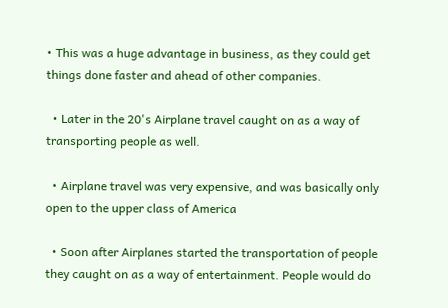• This was a huge advantage in business, as they could get things done faster and ahead of other companies.

  • Later in the 20's Airplane travel caught on as a way of transporting people as well.

  • Airplane travel was very expensive, and was basically only open to the upper class of America

  • Soon after Airplanes started the transportation of people they caught on as a way of entertainment. People would do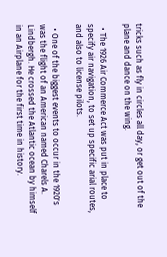tricks such as fly in circles all day, or get out of the plane and dance on the wing.

  • The 1926 Air Commerce Act was put in place to specify air navigation, to set up specific arial routes, and also to license pilots.

  • One of the biggest events to occur in the 1920's was the flight of an American named Charels A. Lindbergh. He crossed the Atlantic ocean by himself in an Airplane for the first time in history.